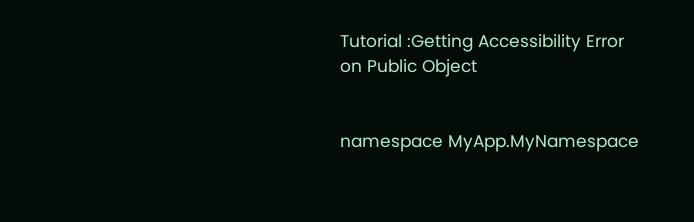Tutorial :Getting Accessibility Error on Public Object


namespace MyApp.MyNamespace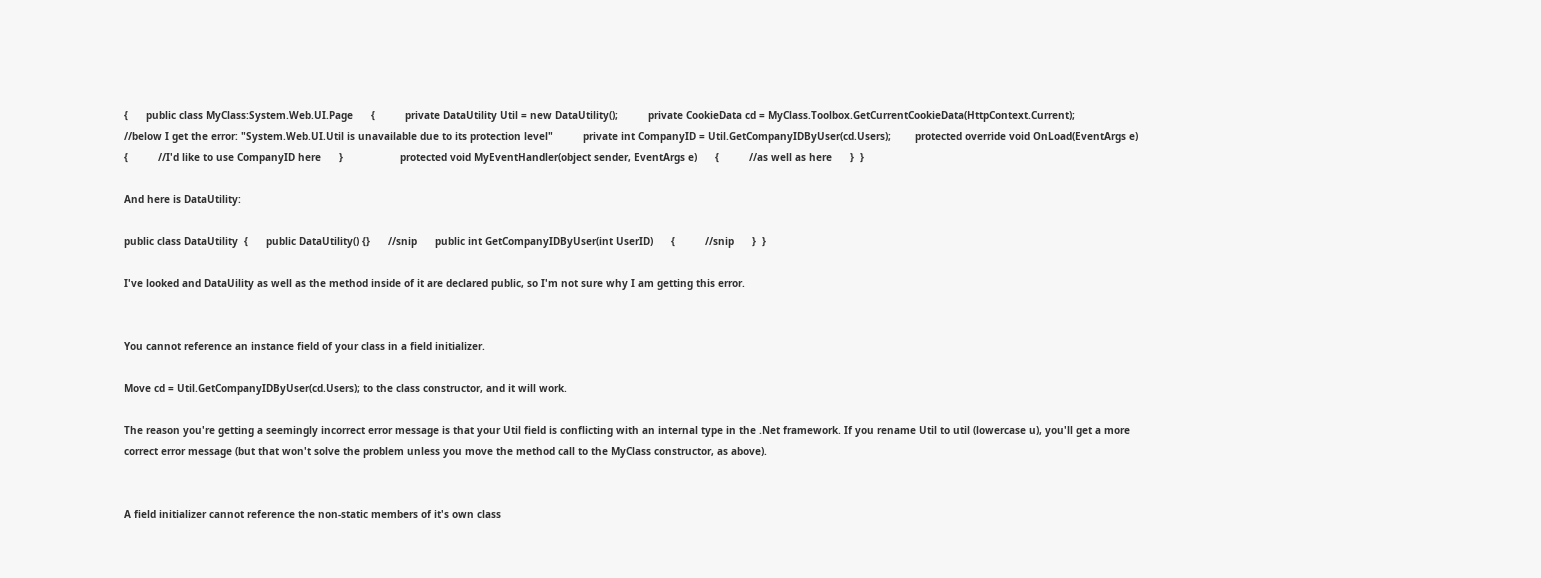{      public class MyClass:System.Web.UI.Page      {          private DataUtility Util = new DataUtility();          private CookieData cd = MyClass.Toolbox.GetCurrentCookieData(HttpContext.Current);          //below I get the error: "System.Web.UI.Util is unavailable due to its protection level"          private int CompanyID = Util.GetCompanyIDByUser(cd.Users);        protected override void OnLoad(EventArgs e)      {          //I'd like to use CompanyID here      }                   protected void MyEventHandler(object sender, EventArgs e)      {          //as well as here      }  }

And here is DataUtility:

public class DataUtility  {      public DataUtility() {}      //snip      public int GetCompanyIDByUser(int UserID)      {          //snip      }  }

I've looked and DataUility as well as the method inside of it are declared public, so I'm not sure why I am getting this error.


You cannot reference an instance field of your class in a field initializer.

Move cd = Util.GetCompanyIDByUser(cd.Users); to the class constructor, and it will work.

The reason you're getting a seemingly incorrect error message is that your Util field is conflicting with an internal type in the .Net framework. If you rename Util to util (lowercase u), you'll get a more correct error message (but that won't solve the problem unless you move the method call to the MyClass constructor, as above).


A field initializer cannot reference the non-static members of it's own class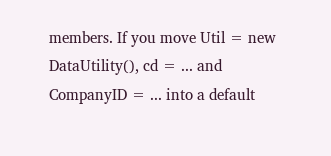members. If you move Util = new DataUtility(), cd = ... and CompanyID = ... into a default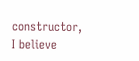constructor, I believe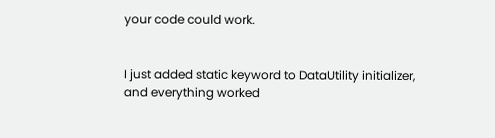your code could work.


I just added static keyword to DataUtility initializer, and everything worked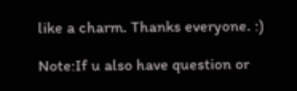like a charm. Thanks everyone. :)

Note:If u also have question or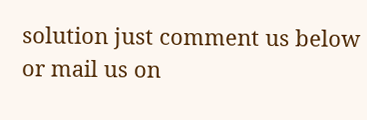solution just comment us below or mail us on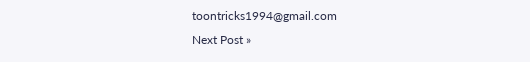toontricks1994@gmail.com
Next Post »